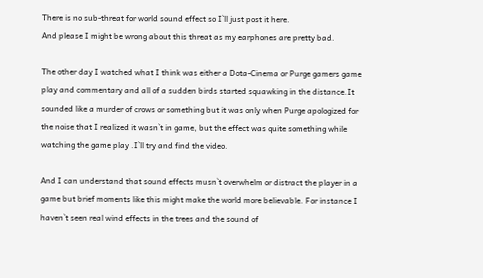There is no sub-threat for world sound effect so I`ll just post it here.
And please I might be wrong about this threat as my earphones are pretty bad.

The other day I watched what I think was either a Dota-Cinema or Purge gamers game play and commentary and all of a sudden birds started squawking in the distance.It sounded like a murder of crows or something but it was only when Purge apologized for the noise that I realized it wasn`t in game, but the effect was quite something while watching the game play .I`ll try and find the video.

And I can understand that sound effects musn`t overwhelm or distract the player in a game but brief moments like this might make the world more believable. For instance I haven`t seen real wind effects in the trees and the sound of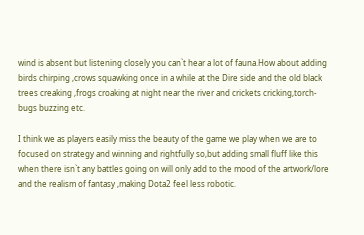wind is absent but listening closely you can`t hear a lot of fauna.How about adding birds chirping ,crows squawking once in a while at the Dire side and the old black trees creaking ,frogs croaking at night near the river and crickets cricking,torch-bugs buzzing etc.

I think we as players easily miss the beauty of the game we play when we are to focused on strategy and winning and rightfully so,but adding small fluff like this when there isn`t any battles going on will only add to the mood of the artwork/lore and the realism of fantasy ,making Dota2 feel less robotic.